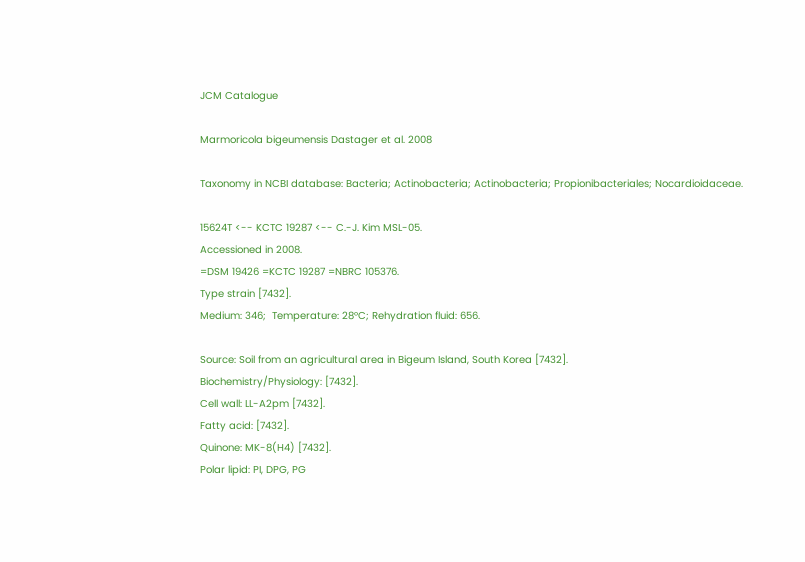JCM Catalogue

Marmoricola bigeumensis Dastager et al. 2008

Taxonomy in NCBI database: Bacteria; Actinobacteria; Actinobacteria; Propionibacteriales; Nocardioidaceae.

15624T <-- KCTC 19287 <-- C.-J. Kim MSL-05.
Accessioned in 2008.
=DSM 19426 =KCTC 19287 =NBRC 105376.
Type strain [7432].
Medium: 346;  Temperature: 28°C; Rehydration fluid: 656.

Source: Soil from an agricultural area in Bigeum Island, South Korea [7432].
Biochemistry/Physiology: [7432].
Cell wall: LL-A2pm [7432].
Fatty acid: [7432].
Quinone: MK-8(H4) [7432].
Polar lipid: PI, DPG, PG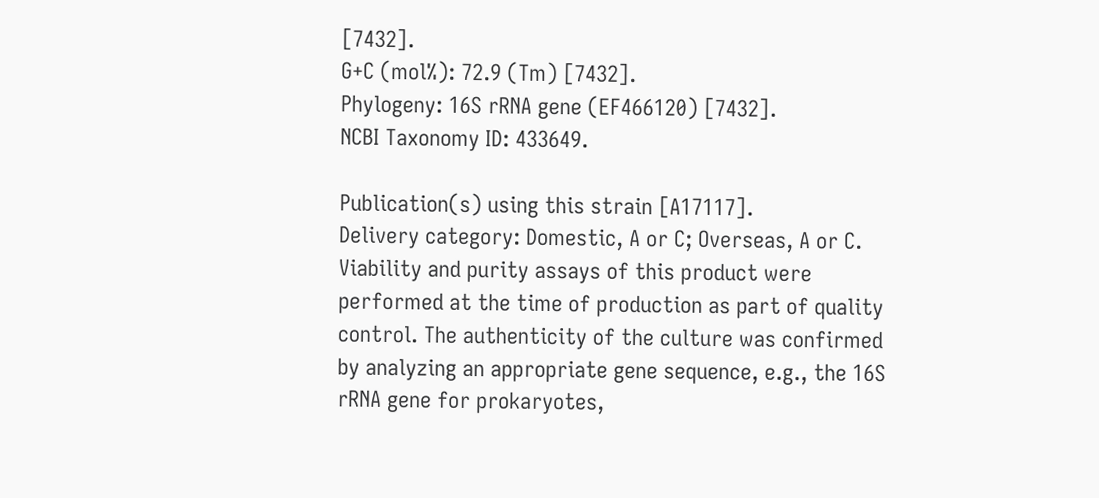[7432].
G+C (mol%): 72.9 (Tm) [7432].
Phylogeny: 16S rRNA gene (EF466120) [7432].
NCBI Taxonomy ID: 433649.

Publication(s) using this strain [A17117].
Delivery category: Domestic, A or C; Overseas, A or C.
Viability and purity assays of this product were performed at the time of production as part of quality control. The authenticity of the culture was confirmed by analyzing an appropriate gene sequence, e.g., the 16S rRNA gene for prokaryotes,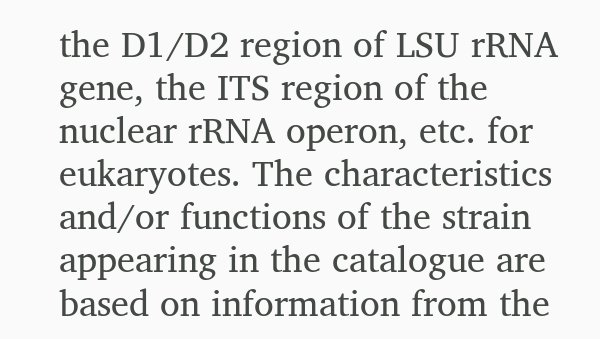the D1/D2 region of LSU rRNA gene, the ITS region of the nuclear rRNA operon, etc. for eukaryotes. The characteristics and/or functions of the strain appearing in the catalogue are based on information from the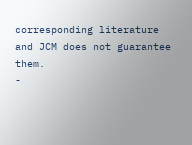corresponding literature and JCM does not guarantee them.
-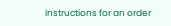Instructions for an order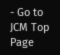- Go to JCM Top Page